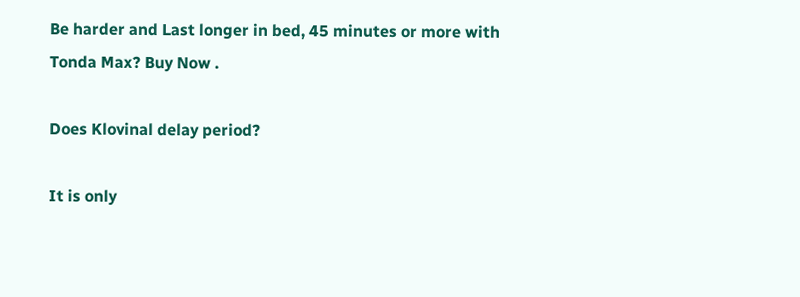Be harder and Last longer in bed, 45 minutes or more with Tonda Max? Buy Now .

Does Klovinal delay period?

It is only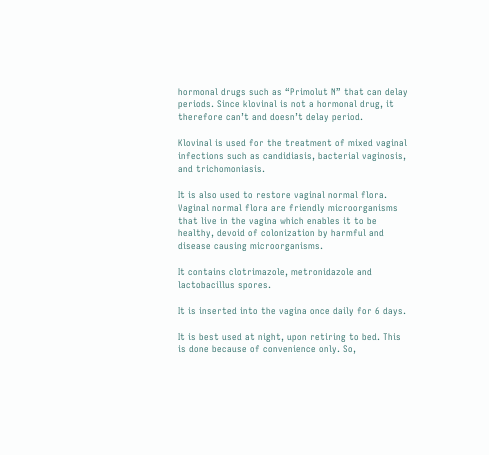hormonal drugs such as “Primolut N” that can delay periods. Since klovinal is not a hormonal drug, it therefore can’t and doesn’t delay period.

Klovinal is used for the treatment of mixed vaginal infections such as candidiasis, bacterial vaginosis, and trichomoniasis.

It is also used to restore vaginal normal flora. Vaginal normal flora are friendly microorganisms that live in the vagina which enables it to be healthy, devoid of colonization by harmful and disease causing microorganisms.

It contains clotrimazole, metronidazole and lactobacillus spores.

It is inserted into the vagina once daily for 6 days.

It is best used at night, upon retiring to bed. This is done because of convenience only. So,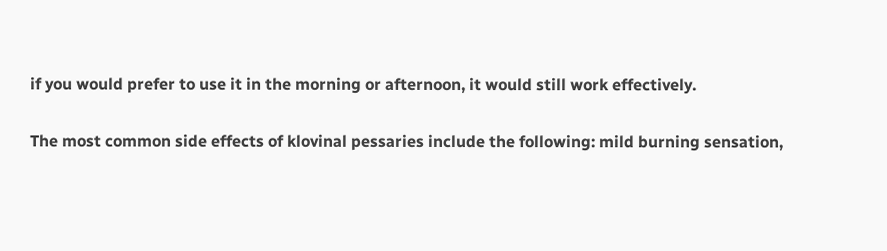if you would prefer to use it in the morning or afternoon, it would still work effectively.

The most common side effects of klovinal pessaries include the following: mild burning sensation,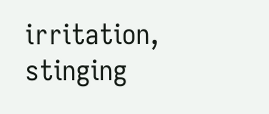irritation, stinging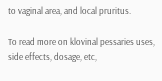to vaginal area, and local pruritus.

To read more on klovinal pessaries uses, side effects, dosage, etc,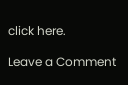click here.

Leave a Comment